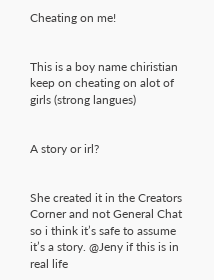Cheating on me!


This is a boy name chiristian keep on cheating on alot of girls (strong langues)


A story or irl?


She created it in the Creators Corner and not General Chat so i think it’s safe to assume it’s a story. @Jeny if this is in real life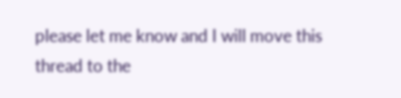please let me know and I will move this thread to the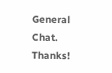General Chat. Thanks!